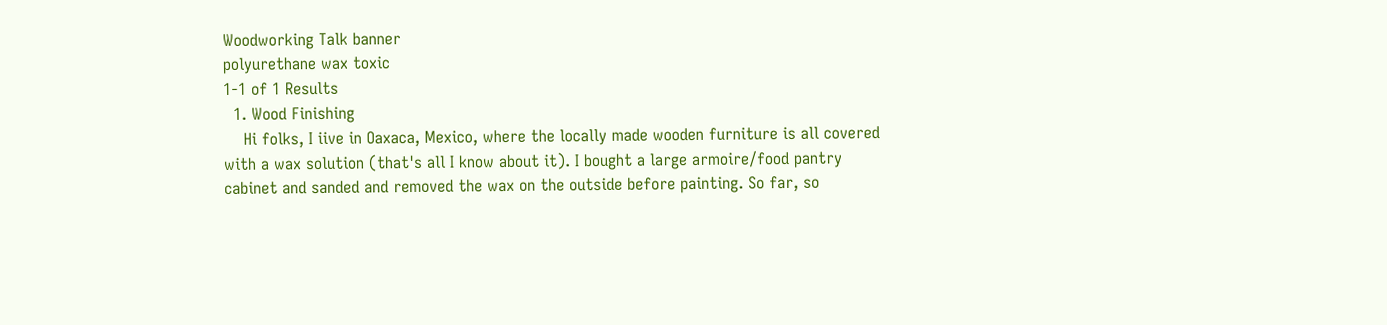Woodworking Talk banner
polyurethane wax toxic
1-1 of 1 Results
  1. Wood Finishing
    Hi folks, I iive in Oaxaca, Mexico, where the locally made wooden furniture is all covered with a wax solution (that's all I know about it). I bought a large armoire/food pantry cabinet and sanded and removed the wax on the outside before painting. So far, so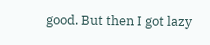good. But then I got lazy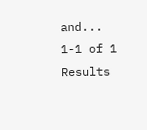and...
1-1 of 1 Results